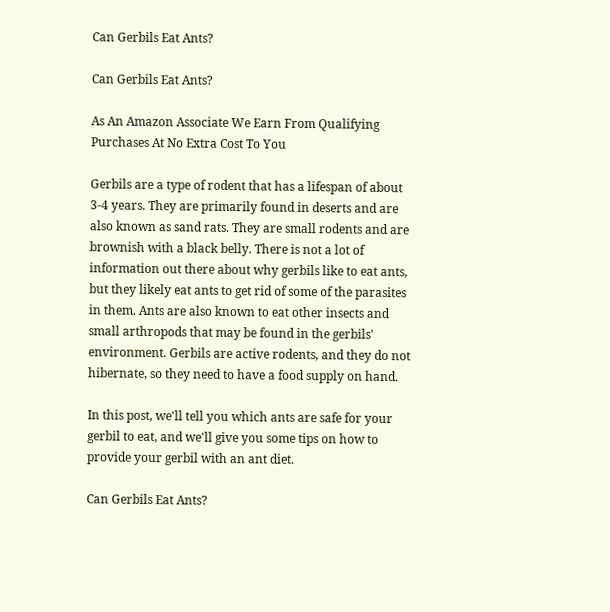Can Gerbils Eat Ants?

Can Gerbils Eat Ants?

As An Amazon Associate We Earn From Qualifying Purchases At No Extra Cost To You

Gerbils are a type of rodent that has a lifespan of about 3-4 years. They are primarily found in deserts and are also known as sand rats. They are small rodents and are brownish with a black belly. There is not a lot of information out there about why gerbils like to eat ants, but they likely eat ants to get rid of some of the parasites in them. Ants are also known to eat other insects and small arthropods that may be found in the gerbils' environment. Gerbils are active rodents, and they do not hibernate, so they need to have a food supply on hand.

In this post, we'll tell you which ants are safe for your gerbil to eat, and we'll give you some tips on how to provide your gerbil with an ant diet.

Can Gerbils Eat Ants?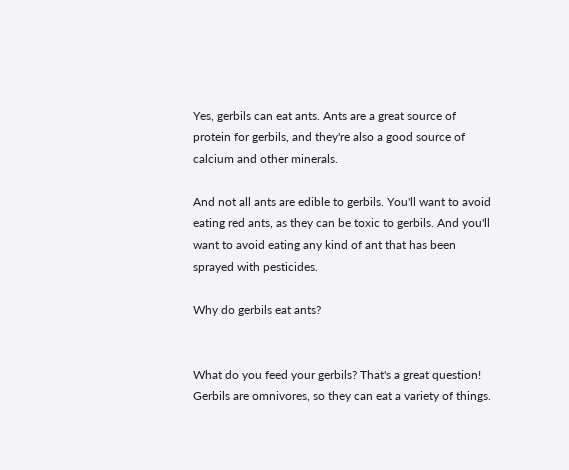Yes, gerbils can eat ants. Ants are a great source of protein for gerbils, and they're also a good source of calcium and other minerals.

And not all ants are edible to gerbils. You'll want to avoid eating red ants, as they can be toxic to gerbils. And you'll want to avoid eating any kind of ant that has been sprayed with pesticides.

Why do gerbils eat ants?


What do you feed your gerbils? That's a great question! Gerbils are omnivores, so they can eat a variety of things.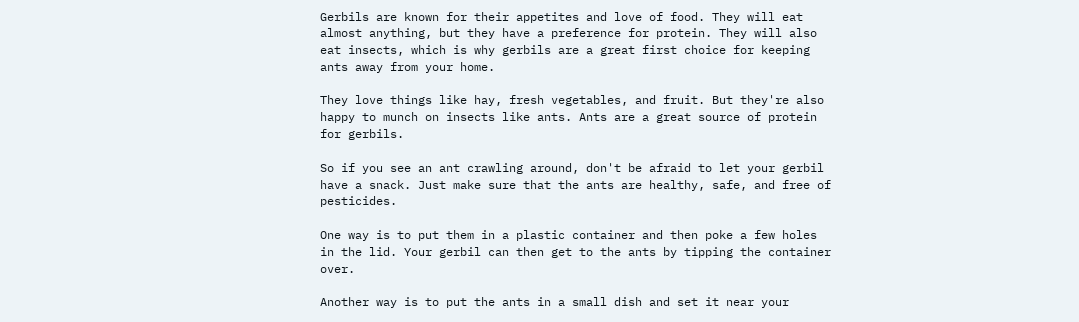Gerbils are known for their appetites and love of food. They will eat almost anything, but they have a preference for protein. They will also eat insects, which is why gerbils are a great first choice for keeping ants away from your home.

They love things like hay, fresh vegetables, and fruit. But they're also happy to munch on insects like ants. Ants are a great source of protein for gerbils.

So if you see an ant crawling around, don't be afraid to let your gerbil have a snack. Just make sure that the ants are healthy, safe, and free of pesticides.

One way is to put them in a plastic container and then poke a few holes in the lid. Your gerbil can then get to the ants by tipping the container over.

Another way is to put the ants in a small dish and set it near your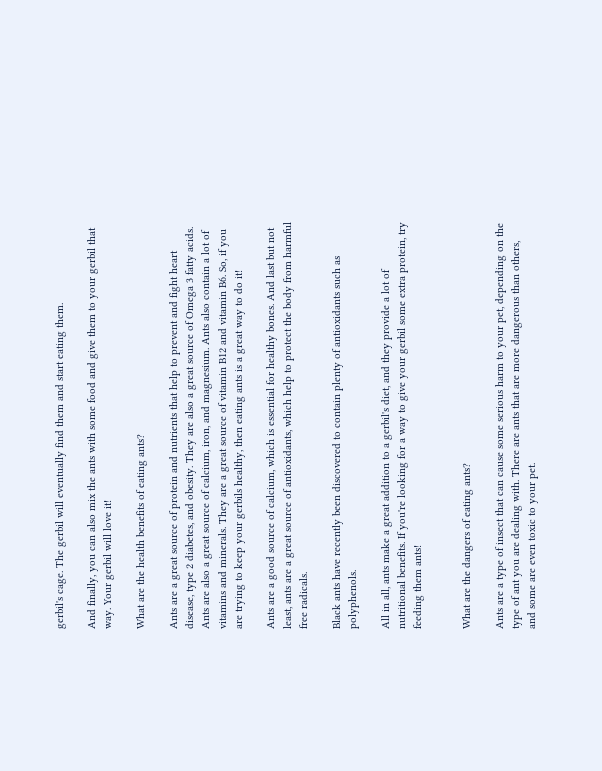gerbil's cage. The gerbil will eventually find them and start eating them.

And finally, you can also mix the ants with some food and give them to your gerbil that way. Your gerbil will love it!

What are the health benefits of eating ants?

Ants are a great source of protein and nutrients that help to prevent and fight heart disease, type 2 diabetes, and obesity. They are also a great source of Omega 3 fatty acids. Ants are also a great source of calcium, iron, and magnesium. Ants also contain a lot of vitamins and minerals. They are a great source of vitamin B12 and vitamin B6. So, if you are trying to keep your gerbils healthy, then eating ants is a great way to do it!

Ants are a good source of calcium, which is essential for healthy bones. And last but not least, ants are a great source of antioxidants, which help to protect the body from harmful free radicals.

Black ants have recently been discovered to contain plenty of antioxidants such as polyphenols.

All in all, ants make a great addition to a gerbil's diet, and they provide a lot of nutritional benefits. If you're looking for a way to give your gerbil some extra protein, try feeding them ants!


What are the dangers of eating ants?

Ants are a type of insect that can cause some serious harm to your pet, depending on the type of ant you are dealing with. There are ants that are more dangerous than others, and some are even toxic to your pet.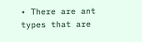• There are ant types that are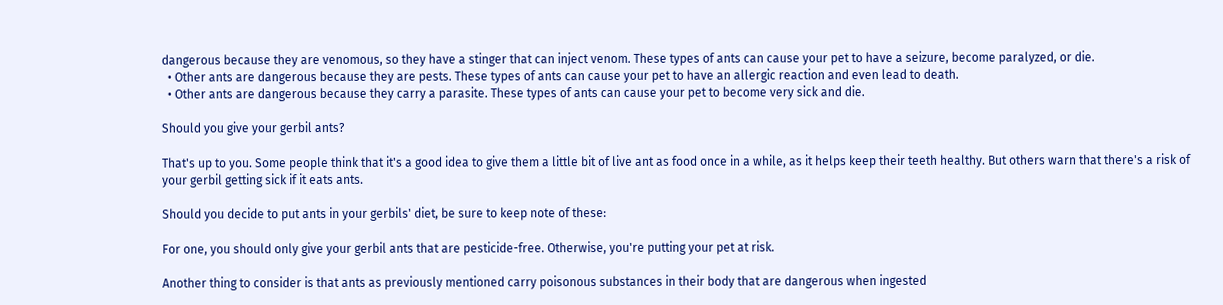dangerous because they are venomous, so they have a stinger that can inject venom. These types of ants can cause your pet to have a seizure, become paralyzed, or die.
  • Other ants are dangerous because they are pests. These types of ants can cause your pet to have an allergic reaction and even lead to death.
  • Other ants are dangerous because they carry a parasite. These types of ants can cause your pet to become very sick and die.

Should you give your gerbil ants?

That's up to you. Some people think that it's a good idea to give them a little bit of live ant as food once in a while, as it helps keep their teeth healthy. But others warn that there's a risk of your gerbil getting sick if it eats ants.

Should you decide to put ants in your gerbils' diet, be sure to keep note of these:

For one, you should only give your gerbil ants that are pesticide-free. Otherwise, you're putting your pet at risk.

Another thing to consider is that ants as previously mentioned carry poisonous substances in their body that are dangerous when ingested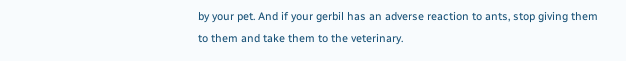by your pet. And if your gerbil has an adverse reaction to ants, stop giving them to them and take them to the veterinary.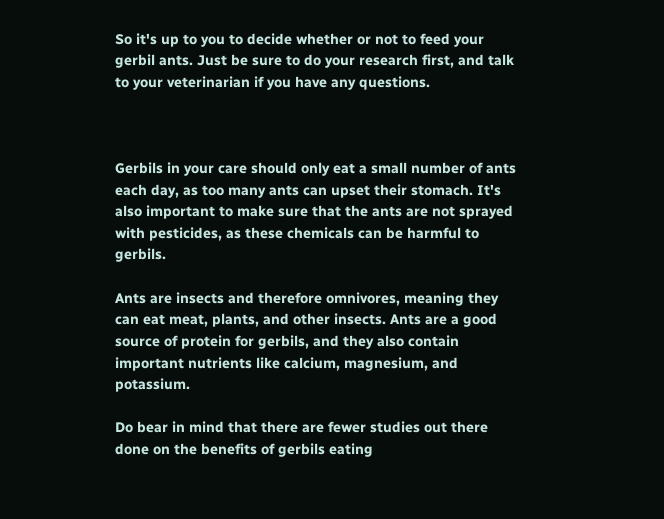So it's up to you to decide whether or not to feed your gerbil ants. Just be sure to do your research first, and talk to your veterinarian if you have any questions.



Gerbils in your care should only eat a small number of ants each day, as too many ants can upset their stomach. It's also important to make sure that the ants are not sprayed with pesticides, as these chemicals can be harmful to gerbils.

Ants are insects and therefore omnivores, meaning they can eat meat, plants, and other insects. Ants are a good source of protein for gerbils, and they also contain important nutrients like calcium, magnesium, and potassium.

Do bear in mind that there are fewer studies out there done on the benefits of gerbils eating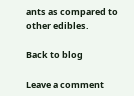ants as compared to other edibles.

Back to blog

Leave a comment